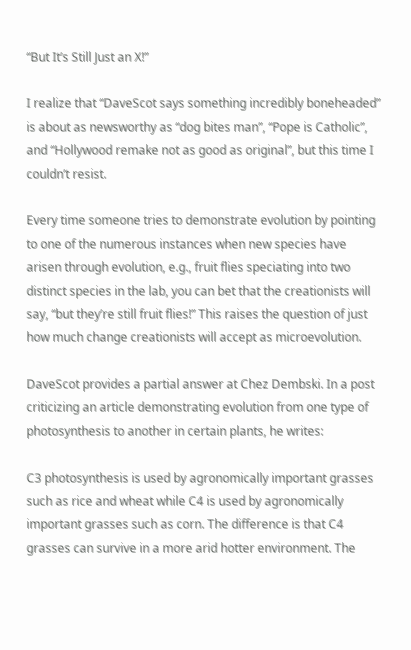“But It’s Still Just an X!”

I realize that “DaveScot says something incredibly boneheaded” is about as newsworthy as “dog bites man”, “Pope is Catholic”, and “Hollywood remake not as good as original”, but this time I couldn’t resist.

Every time someone tries to demonstrate evolution by pointing to one of the numerous instances when new species have arisen through evolution, e.g., fruit flies speciating into two distinct species in the lab, you can bet that the creationists will say, “but they’re still fruit flies!” This raises the question of just how much change creationists will accept as microevolution.

DaveScot provides a partial answer at Chez Dembski. In a post criticizing an article demonstrating evolution from one type of photosynthesis to another in certain plants, he writes:

C3 photosynthesis is used by agronomically important grasses such as rice and wheat while C4 is used by agronomically important grasses such as corn. The difference is that C4 grasses can survive in a more arid hotter environment. The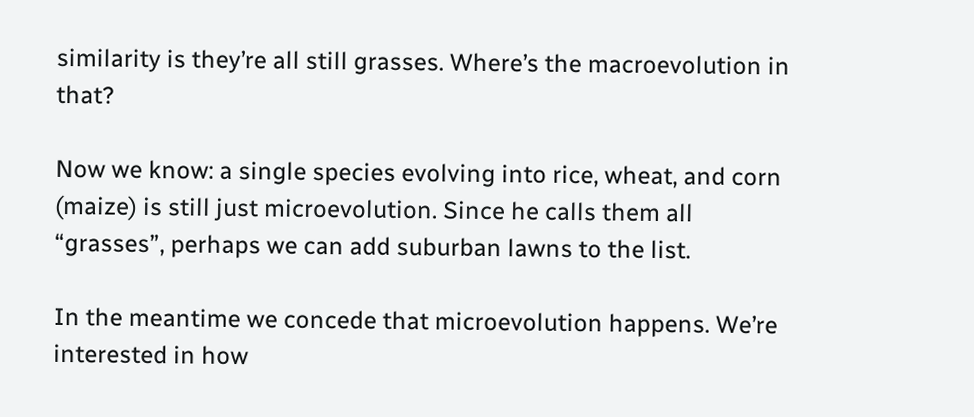similarity is they’re all still grasses. Where’s the macroevolution in that?

Now we know: a single species evolving into rice, wheat, and corn (maize) is still just microevolution. Since he calls them all “grasses”, perhaps we can add suburban lawns to the list.

In the meantime we concede that microevolution happens. We’re interested in how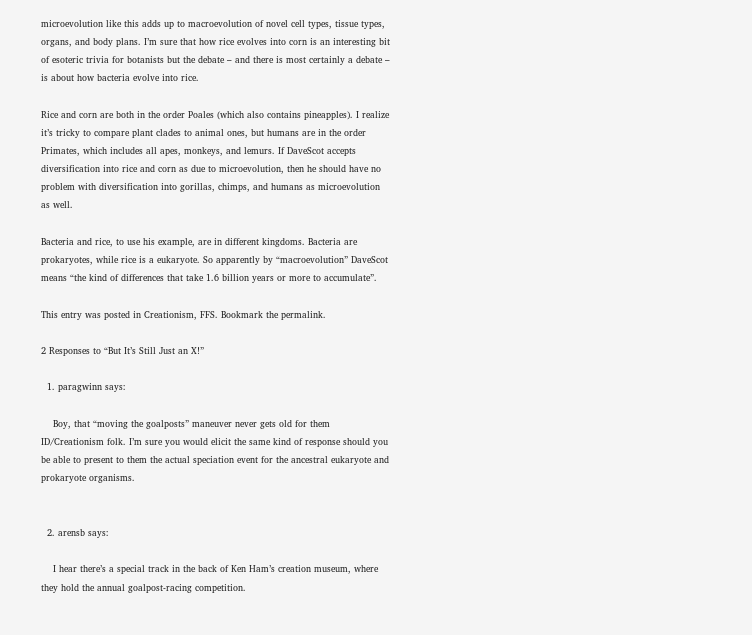microevolution like this adds up to macroevolution of novel cell types, tissue types, organs, and body plans. I’m sure that how rice evolves into corn is an interesting bit of esoteric trivia for botanists but the debate – and there is most certainly a debate – is about how bacteria evolve into rice.

Rice and corn are both in the order Poales (which also contains pineapples). I realize it’s tricky to compare plant clades to animal ones, but humans are in the order Primates, which includes all apes, monkeys, and lemurs. If DaveScot accepts diversification into rice and corn as due to microevolution, then he should have no problem with diversification into gorillas, chimps, and humans as microevolution as well.

Bacteria and rice, to use his example, are in different kingdoms. Bacteria are prokaryotes, while rice is a eukaryote. So apparently by “macroevolution” DaveScot means “the kind of differences that take 1.6 billion years or more to accumulate”.

This entry was posted in Creationism, FFS. Bookmark the permalink.

2 Responses to “But It’s Still Just an X!”

  1. paragwinn says:

    Boy, that “moving the goalposts” maneuver never gets old for them ID/Creationism folk. I’m sure you would elicit the same kind of response should you be able to present to them the actual speciation event for the ancestral eukaryote and prokaryote organisms.


  2. arensb says:

    I hear there’s a special track in the back of Ken Ham’s creation museum, where they hold the annual goalpost-racing competition.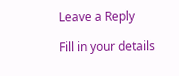Leave a Reply

Fill in your details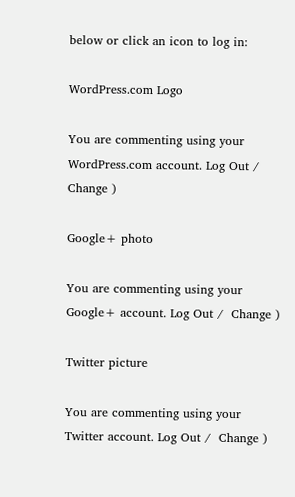below or click an icon to log in:

WordPress.com Logo

You are commenting using your WordPress.com account. Log Out /  Change )

Google+ photo

You are commenting using your Google+ account. Log Out /  Change )

Twitter picture

You are commenting using your Twitter account. Log Out /  Change )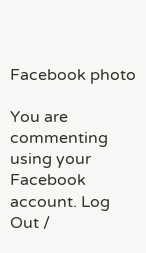Facebook photo

You are commenting using your Facebook account. Log Out /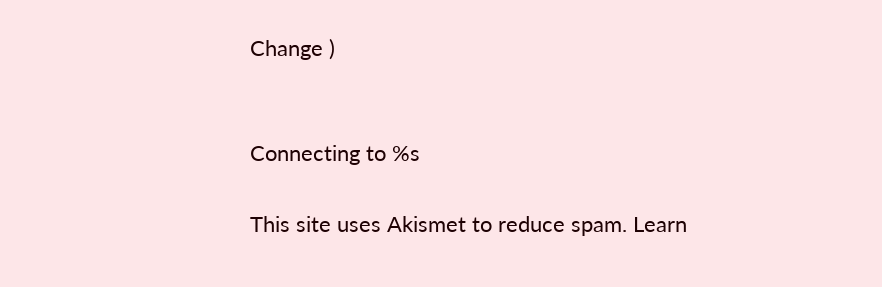Change )


Connecting to %s

This site uses Akismet to reduce spam. Learn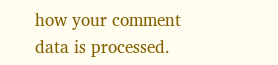how your comment data is processed.